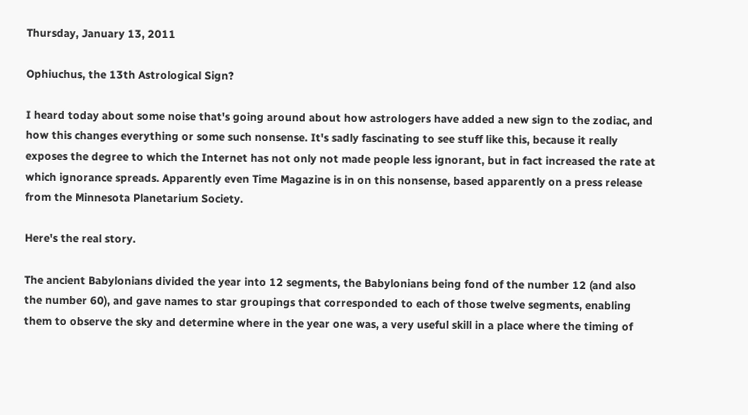Thursday, January 13, 2011

Ophiuchus, the 13th Astrological Sign?

I heard today about some noise that's going around about how astrologers have added a new sign to the zodiac, and how this changes everything or some such nonsense. It's sadly fascinating to see stuff like this, because it really exposes the degree to which the Internet has not only not made people less ignorant, but in fact increased the rate at which ignorance spreads. Apparently even Time Magazine is in on this nonsense, based apparently on a press release from the Minnesota Planetarium Society.

Here's the real story.

The ancient Babylonians divided the year into 12 segments, the Babylonians being fond of the number 12 (and also the number 60), and gave names to star groupings that corresponded to each of those twelve segments, enabling them to observe the sky and determine where in the year one was, a very useful skill in a place where the timing of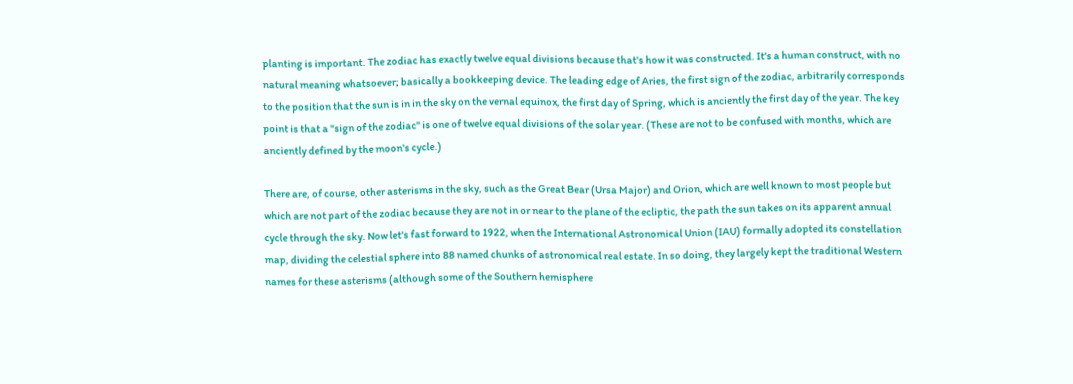planting is important. The zodiac has exactly twelve equal divisions because that's how it was constructed. It's a human construct, with no natural meaning whatsoever; basically a bookkeeping device. The leading edge of Aries, the first sign of the zodiac, arbitrarily corresponds to the position that the sun is in in the sky on the vernal equinox, the first day of Spring, which is anciently the first day of the year. The key point is that a "sign of the zodiac" is one of twelve equal divisions of the solar year. (These are not to be confused with months, which are anciently defined by the moon's cycle.)

There are, of course, other asterisms in the sky, such as the Great Bear (Ursa Major) and Orion, which are well known to most people but which are not part of the zodiac because they are not in or near to the plane of the ecliptic, the path the sun takes on its apparent annual cycle through the sky. Now let's fast forward to 1922, when the International Astronomical Union (IAU) formally adopted its constellation map, dividing the celestial sphere into 88 named chunks of astronomical real estate. In so doing, they largely kept the traditional Western names for these asterisms (although some of the Southern hemisphere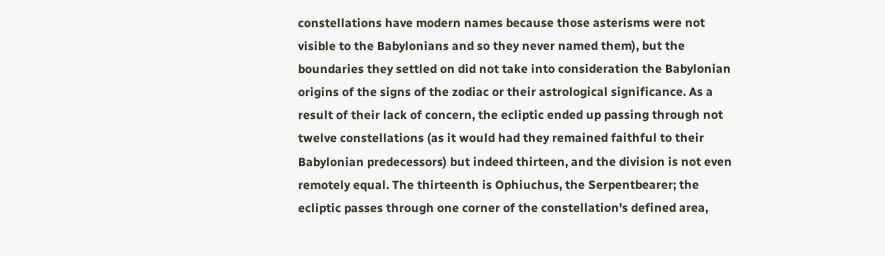constellations have modern names because those asterisms were not visible to the Babylonians and so they never named them), but the boundaries they settled on did not take into consideration the Babylonian origins of the signs of the zodiac or their astrological significance. As a result of their lack of concern, the ecliptic ended up passing through not twelve constellations (as it would had they remained faithful to their Babylonian predecessors) but indeed thirteen, and the division is not even remotely equal. The thirteenth is Ophiuchus, the Serpentbearer; the ecliptic passes through one corner of the constellation's defined area,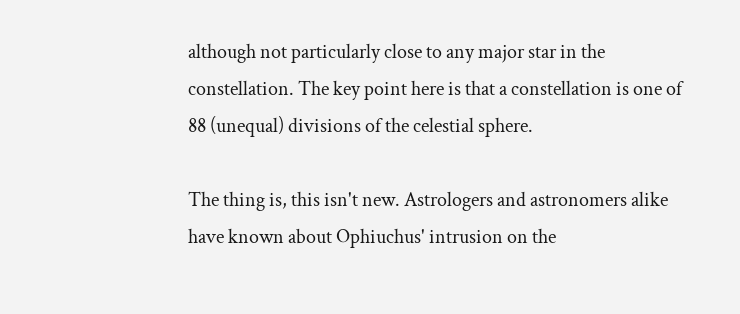although not particularly close to any major star in the constellation. The key point here is that a constellation is one of 88 (unequal) divisions of the celestial sphere.

The thing is, this isn't new. Astrologers and astronomers alike have known about Ophiuchus' intrusion on the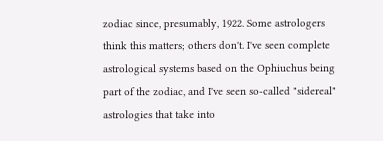zodiac since, presumably, 1922. Some astrologers think this matters; others don't. I've seen complete astrological systems based on the Ophiuchus being part of the zodiac, and I've seen so-called "sidereal" astrologies that take into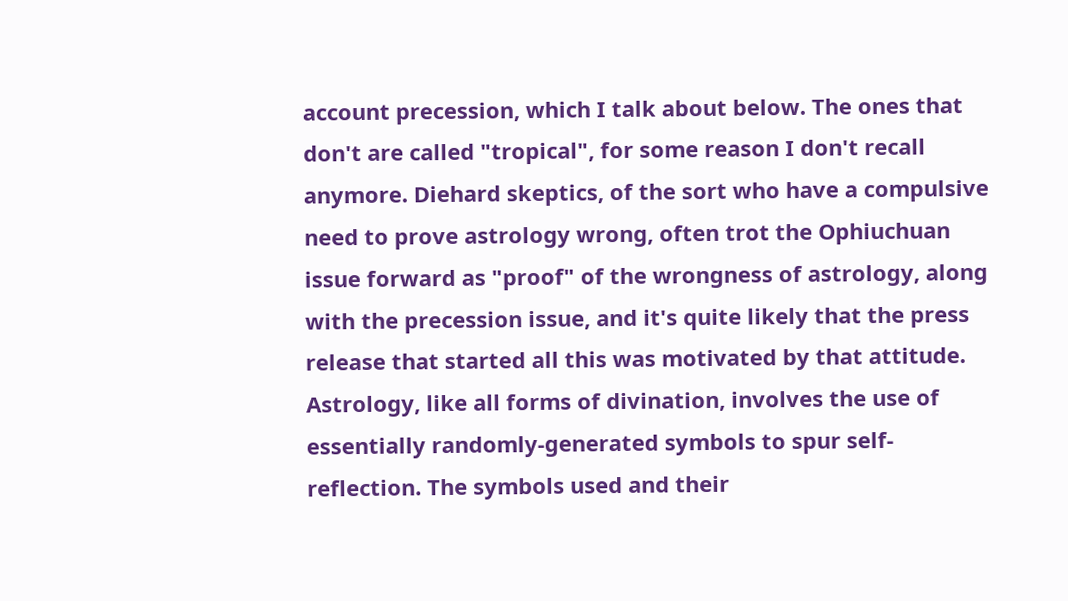account precession, which I talk about below. The ones that don't are called "tropical", for some reason I don't recall anymore. Diehard skeptics, of the sort who have a compulsive need to prove astrology wrong, often trot the Ophiuchuan issue forward as "proof" of the wrongness of astrology, along with the precession issue, and it's quite likely that the press release that started all this was motivated by that attitude. Astrology, like all forms of divination, involves the use of essentially randomly-generated symbols to spur self-reflection. The symbols used and their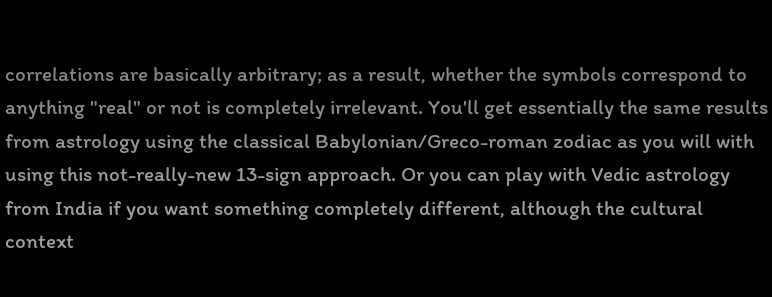correlations are basically arbitrary; as a result, whether the symbols correspond to anything "real" or not is completely irrelevant. You'll get essentially the same results from astrology using the classical Babylonian/Greco-roman zodiac as you will with using this not-really-new 13-sign approach. Or you can play with Vedic astrology from India if you want something completely different, although the cultural context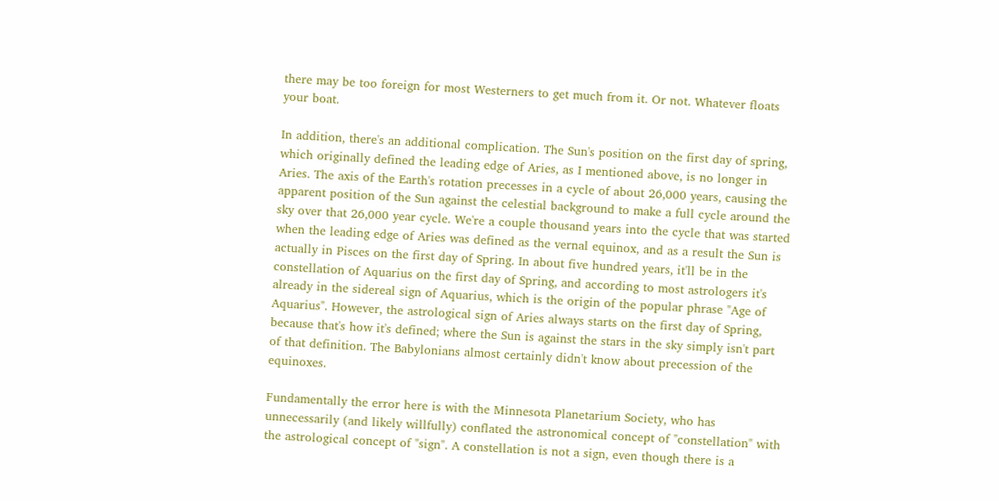there may be too foreign for most Westerners to get much from it. Or not. Whatever floats your boat.

In addition, there's an additional complication. The Sun's position on the first day of spring, which originally defined the leading edge of Aries, as I mentioned above, is no longer in Aries. The axis of the Earth's rotation precesses in a cycle of about 26,000 years, causing the apparent position of the Sun against the celestial background to make a full cycle around the sky over that 26,000 year cycle. We're a couple thousand years into the cycle that was started when the leading edge of Aries was defined as the vernal equinox, and as a result the Sun is actually in Pisces on the first day of Spring. In about five hundred years, it'll be in the constellation of Aquarius on the first day of Spring, and according to most astrologers it's already in the sidereal sign of Aquarius, which is the origin of the popular phrase "Age of Aquarius". However, the astrological sign of Aries always starts on the first day of Spring, because that's how it's defined; where the Sun is against the stars in the sky simply isn't part of that definition. The Babylonians almost certainly didn't know about precession of the equinoxes.

Fundamentally the error here is with the Minnesota Planetarium Society, who has unnecessarily (and likely willfully) conflated the astronomical concept of "constellation" with the astrological concept of "sign". A constellation is not a sign, even though there is a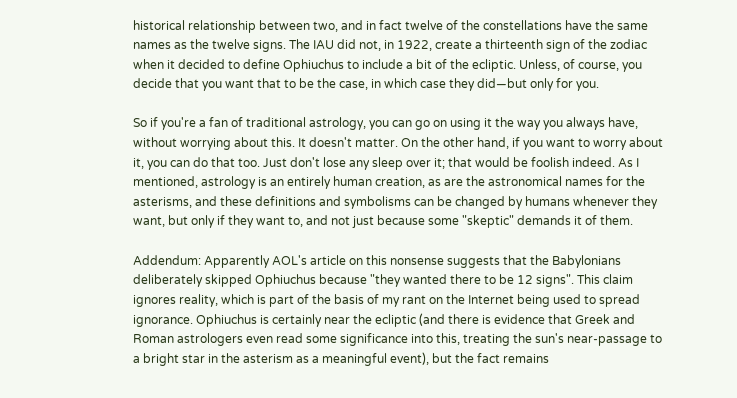historical relationship between two, and in fact twelve of the constellations have the same names as the twelve signs. The IAU did not, in 1922, create a thirteenth sign of the zodiac when it decided to define Ophiuchus to include a bit of the ecliptic. Unless, of course, you decide that you want that to be the case, in which case they did—but only for you.

So if you're a fan of traditional astrology, you can go on using it the way you always have, without worrying about this. It doesn't matter. On the other hand, if you want to worry about it, you can do that too. Just don't lose any sleep over it; that would be foolish indeed. As I mentioned, astrology is an entirely human creation, as are the astronomical names for the asterisms, and these definitions and symbolisms can be changed by humans whenever they want, but only if they want to, and not just because some "skeptic" demands it of them.

Addendum: Apparently AOL's article on this nonsense suggests that the Babylonians deliberately skipped Ophiuchus because "they wanted there to be 12 signs". This claim ignores reality, which is part of the basis of my rant on the Internet being used to spread ignorance. Ophiuchus is certainly near the ecliptic (and there is evidence that Greek and Roman astrologers even read some significance into this, treating the sun's near-passage to a bright star in the asterism as a meaningful event), but the fact remains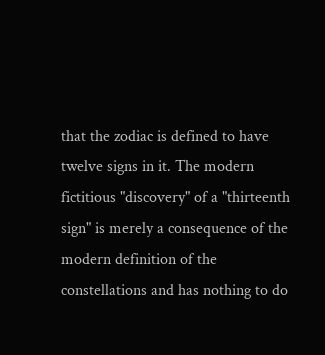that the zodiac is defined to have twelve signs in it. The modern fictitious "discovery" of a "thirteenth sign" is merely a consequence of the modern definition of the constellations and has nothing to do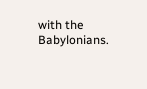with the Babylonians.